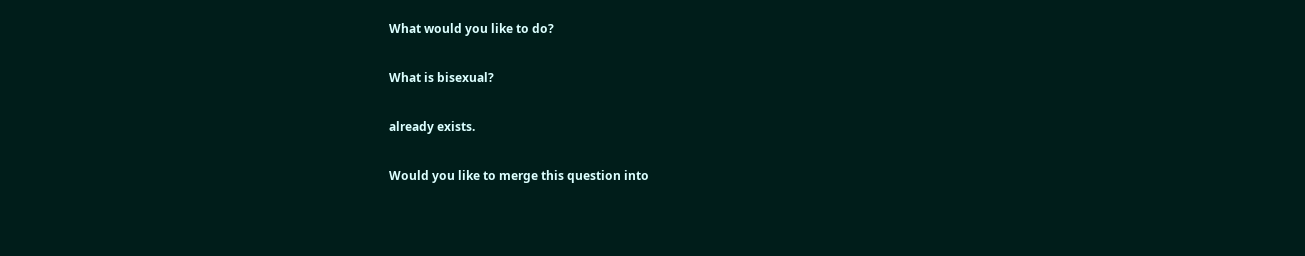What would you like to do?

What is bisexual?

already exists.

Would you like to merge this question into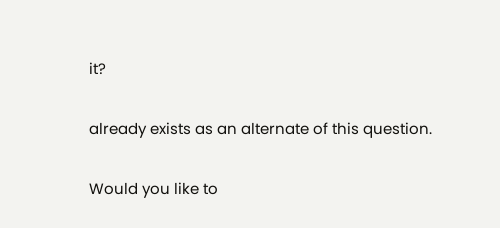it?

already exists as an alternate of this question.

Would you like to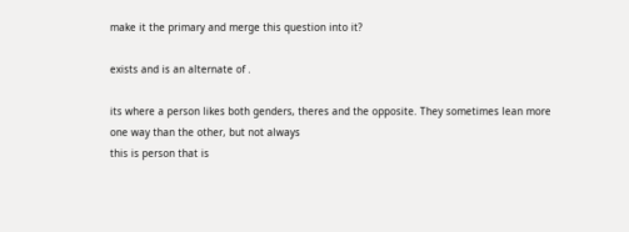make it the primary and merge this question into it?

exists and is an alternate of .

its where a person likes both genders, theres and the opposite. They sometimes lean more one way than the other, but not always
this is person that is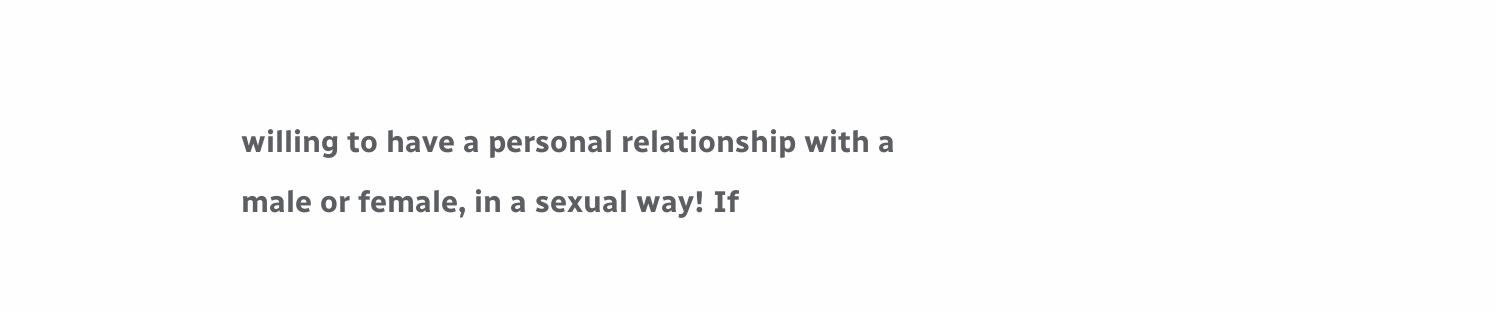willing to have a personal relationship with a male or female, in a sexual way! If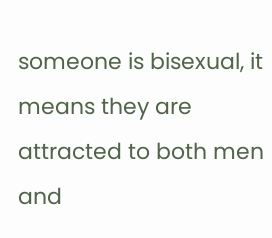someone is bisexual, it means they are attracted to both men and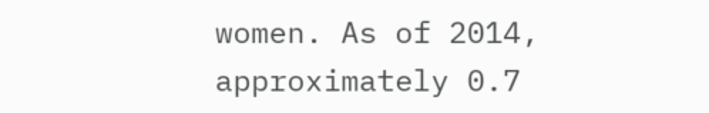women. As of 2014, approximately 0.7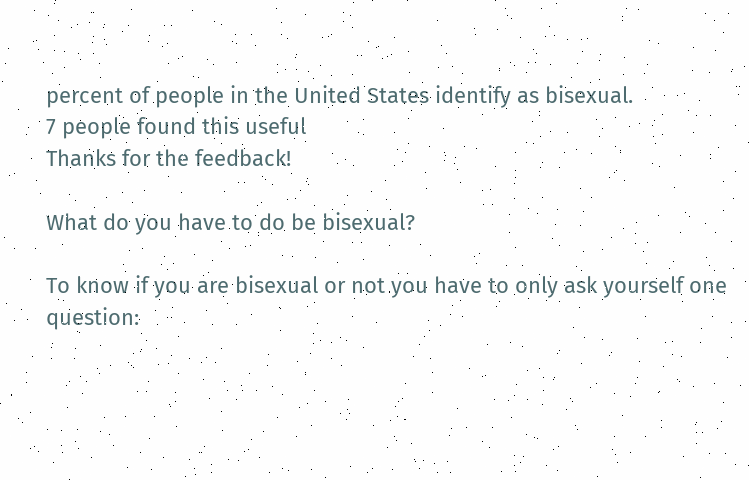percent of people in the United States identify as bisexual.
7 people found this useful
Thanks for the feedback!

What do you have to do be bisexual?

To know if you are bisexual or not you have to only ask yourself one question: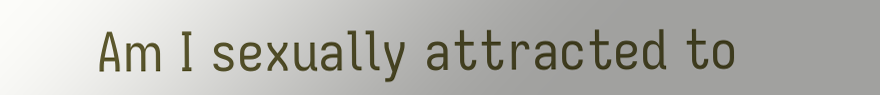Am I sexually attracted to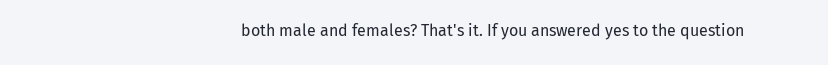both male and females? That's it. If you answered yes to the question